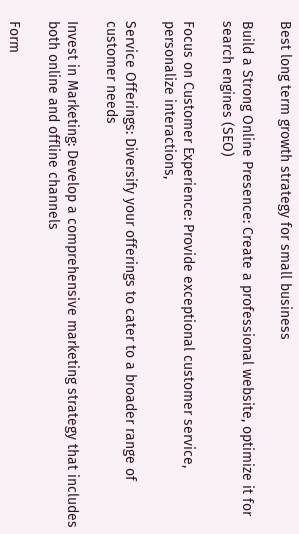Best long term growth strategy for small business

Build a Strong Online Presence: Create a professional website, optimize it for search engines (SEO)

Focus on Customer Experience: Provide exceptional customer service, personalize interactions,

Service Offerings: Diversify your offerings to cater to a broader range of customer needs

Invest in Marketing: Develop a comprehensive marketing strategy that includes both online and offline channels

Form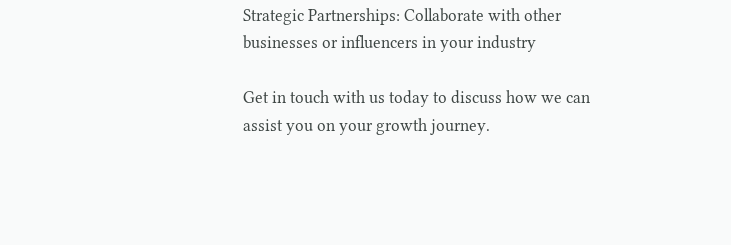Strategic Partnerships: Collaborate with other businesses or influencers in your industry

Get in touch with us today to discuss how we can assist you on your growth journey.